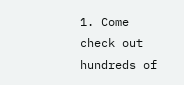1. Come check out hundreds of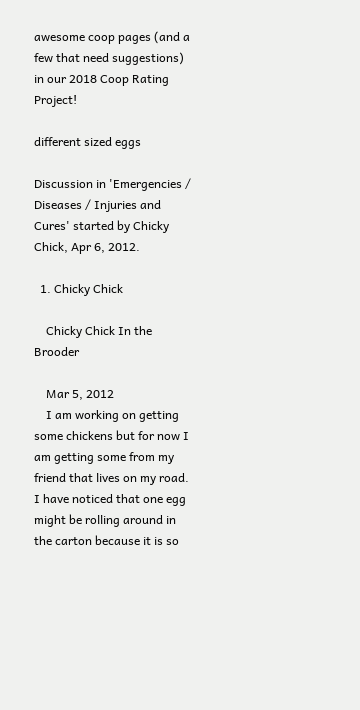awesome coop pages (and a few that need suggestions) in our 2018 Coop Rating Project!

different sized eggs

Discussion in 'Emergencies / Diseases / Injuries and Cures' started by Chicky Chick, Apr 6, 2012.

  1. Chicky Chick

    Chicky Chick In the Brooder

    Mar 5, 2012
    I am working on getting some chickens but for now I am getting some from my friend that lives on my road. I have noticed that one egg might be rolling around in the carton because it is so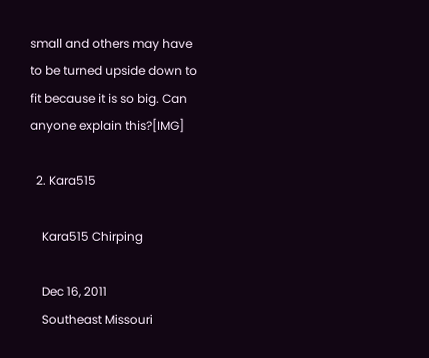small and others may have to be turned upside down to fit because it is so big. Can anyone explain this?[IMG]

  2. Kara515

    Kara515 Chirping

    Dec 16, 2011
    Southeast Missouri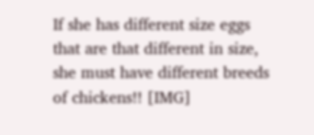If she has different size eggs that are that different in size, she must have different breeds of chickens!! [IMG]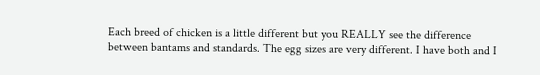Each breed of chicken is a little different but you REALLY see the difference between bantams and standards. The egg sizes are very different. I have both and I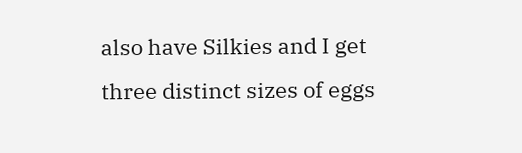also have Silkies and I get three distinct sizes of eggs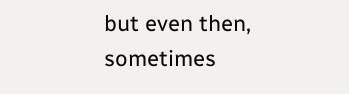but even then, sometimes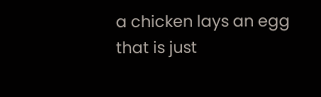a chicken lays an egg that is just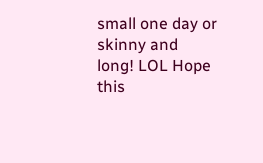small one day or skinny and long! LOL Hope this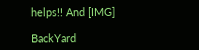helps!! And [IMG]

BackYard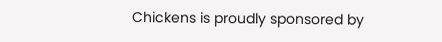Chickens is proudly sponsored by